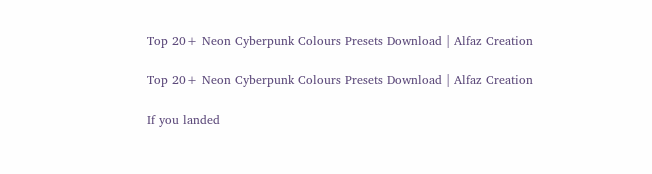Top 20+ Neon Cyberpunk Colours Presets Download | Alfaz Creation

Top 20+ Neon Cyberpunk Colours Presets Download | Alfaz Creation

If you landed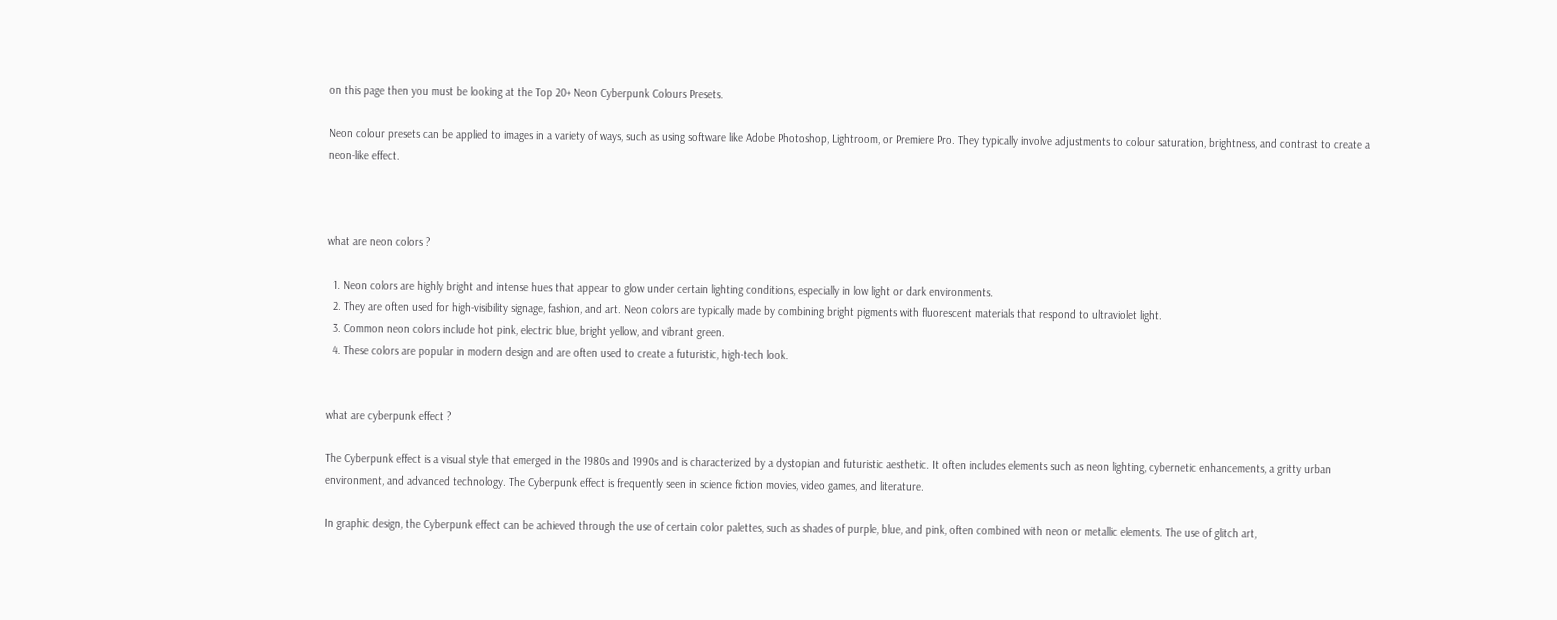on this page then you must be looking at the Top 20+ Neon Cyberpunk Colours Presets.

Neon colour presets can be applied to images in a variety of ways, such as using software like Adobe Photoshop, Lightroom, or Premiere Pro. They typically involve adjustments to colour saturation, brightness, and contrast to create a neon-like effect.



what are neon colors ?

  1. Neon colors are highly bright and intense hues that appear to glow under certain lighting conditions, especially in low light or dark environments.
  2. They are often used for high-visibility signage, fashion, and art. Neon colors are typically made by combining bright pigments with fluorescent materials that respond to ultraviolet light.
  3. Common neon colors include hot pink, electric blue, bright yellow, and vibrant green.
  4. These colors are popular in modern design and are often used to create a futuristic, high-tech look.


what are cyberpunk effect ?

The Cyberpunk effect is a visual style that emerged in the 1980s and 1990s and is characterized by a dystopian and futuristic aesthetic. It often includes elements such as neon lighting, cybernetic enhancements, a gritty urban environment, and advanced technology. The Cyberpunk effect is frequently seen in science fiction movies, video games, and literature.

In graphic design, the Cyberpunk effect can be achieved through the use of certain color palettes, such as shades of purple, blue, and pink, often combined with neon or metallic elements. The use of glitch art,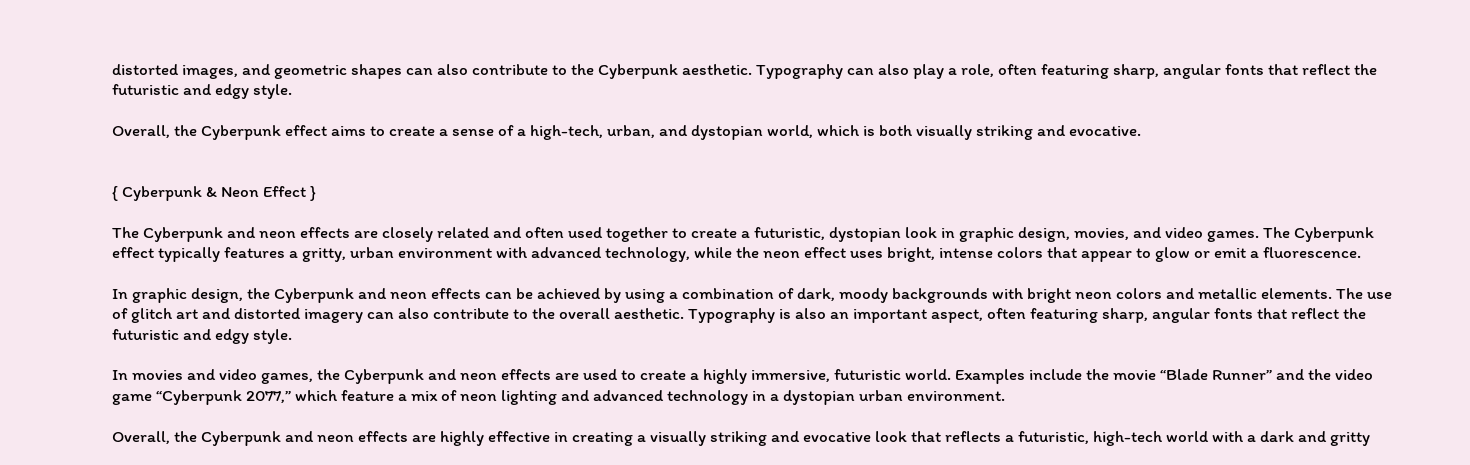distorted images, and geometric shapes can also contribute to the Cyberpunk aesthetic. Typography can also play a role, often featuring sharp, angular fonts that reflect the futuristic and edgy style.

Overall, the Cyberpunk effect aims to create a sense of a high-tech, urban, and dystopian world, which is both visually striking and evocative.


{ Cyberpunk & Neon Effect }

The Cyberpunk and neon effects are closely related and often used together to create a futuristic, dystopian look in graphic design, movies, and video games. The Cyberpunk effect typically features a gritty, urban environment with advanced technology, while the neon effect uses bright, intense colors that appear to glow or emit a fluorescence.

In graphic design, the Cyberpunk and neon effects can be achieved by using a combination of dark, moody backgrounds with bright neon colors and metallic elements. The use of glitch art and distorted imagery can also contribute to the overall aesthetic. Typography is also an important aspect, often featuring sharp, angular fonts that reflect the futuristic and edgy style.

In movies and video games, the Cyberpunk and neon effects are used to create a highly immersive, futuristic world. Examples include the movie “Blade Runner” and the video game “Cyberpunk 2077,” which feature a mix of neon lighting and advanced technology in a dystopian urban environment.

Overall, the Cyberpunk and neon effects are highly effective in creating a visually striking and evocative look that reflects a futuristic, high-tech world with a dark and gritty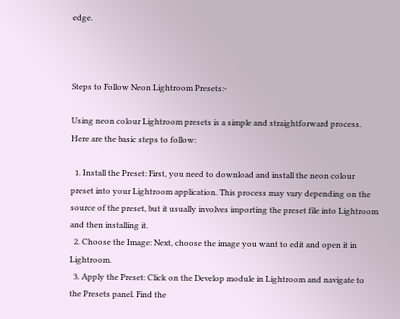edge.



Steps to Follow Neon Lightroom Presets:-

Using neon colour Lightroom presets is a simple and straightforward process. Here are the basic steps to follow:

  1. Install the Preset: First, you need to download and install the neon colour preset into your Lightroom application. This process may vary depending on the source of the preset, but it usually involves importing the preset file into Lightroom and then installing it.
  2. Choose the Image: Next, choose the image you want to edit and open it in Lightroom.
  3. Apply the Preset: Click on the Develop module in Lightroom and navigate to the Presets panel. Find the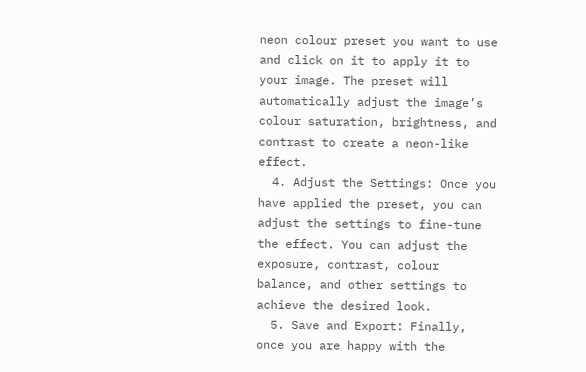neon colour preset you want to use and click on it to apply it to your image. The preset will automatically adjust the image’s colour saturation, brightness, and contrast to create a neon-like effect.
  4. Adjust the Settings: Once you have applied the preset, you can adjust the settings to fine-tune the effect. You can adjust the exposure, contrast, colour balance, and other settings to achieve the desired look.
  5. Save and Export: Finally, once you are happy with the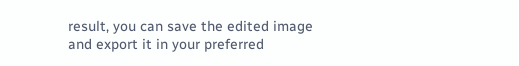result, you can save the edited image and export it in your preferred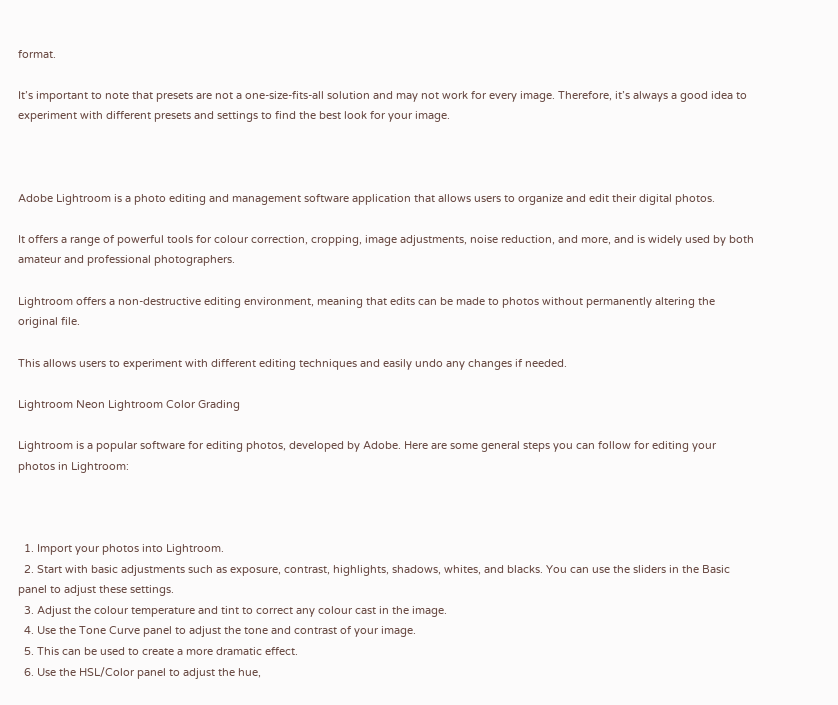format.

It’s important to note that presets are not a one-size-fits-all solution and may not work for every image. Therefore, it’s always a good idea to experiment with different presets and settings to find the best look for your image.



Adobe Lightroom is a photo editing and management software application that allows users to organize and edit their digital photos.

It offers a range of powerful tools for colour correction, cropping, image adjustments, noise reduction, and more, and is widely used by both amateur and professional photographers.

Lightroom offers a non-destructive editing environment, meaning that edits can be made to photos without permanently altering the original file.

This allows users to experiment with different editing techniques and easily undo any changes if needed.

Lightroom Neon Lightroom Color Grading

Lightroom is a popular software for editing photos, developed by Adobe. Here are some general steps you can follow for editing your photos in Lightroom:



  1. Import your photos into Lightroom.
  2. Start with basic adjustments such as exposure, contrast, highlights, shadows, whites, and blacks. You can use the sliders in the Basic panel to adjust these settings.
  3. Adjust the colour temperature and tint to correct any colour cast in the image.
  4. Use the Tone Curve panel to adjust the tone and contrast of your image.
  5. This can be used to create a more dramatic effect.
  6. Use the HSL/Color panel to adjust the hue,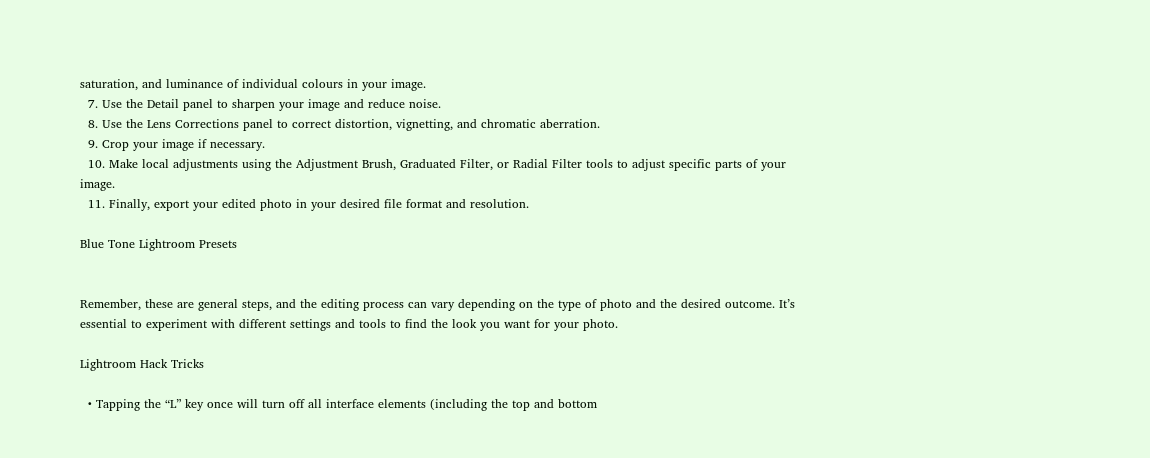saturation, and luminance of individual colours in your image.
  7. Use the Detail panel to sharpen your image and reduce noise.
  8. Use the Lens Corrections panel to correct distortion, vignetting, and chromatic aberration.
  9. Crop your image if necessary.
  10. Make local adjustments using the Adjustment Brush, Graduated Filter, or Radial Filter tools to adjust specific parts of your image.
  11. Finally, export your edited photo in your desired file format and resolution.

Blue Tone Lightroom Presets


Remember, these are general steps, and the editing process can vary depending on the type of photo and the desired outcome. It’s essential to experiment with different settings and tools to find the look you want for your photo.

Lightroom Hack Tricks

  • Tapping the “L” key once will turn off all interface elements (including the top and bottom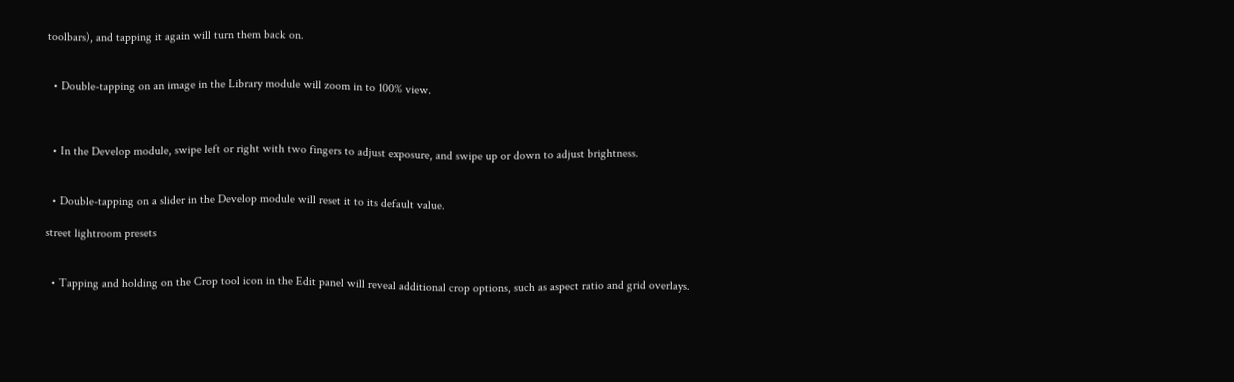toolbars), and tapping it again will turn them back on.


  • Double-tapping on an image in the Library module will zoom in to 100% view.



  • In the Develop module, swipe left or right with two fingers to adjust exposure, and swipe up or down to adjust brightness.


  • Double-tapping on a slider in the Develop module will reset it to its default value.

street lightroom presets


  • Tapping and holding on the Crop tool icon in the Edit panel will reveal additional crop options, such as aspect ratio and grid overlays.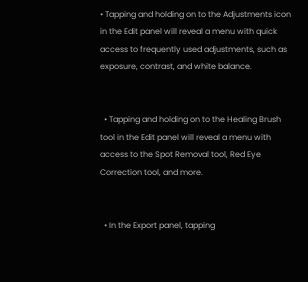• Tapping and holding on to the Adjustments icon in the Edit panel will reveal a menu with quick access to frequently used adjustments, such as exposure, contrast, and white balance.


  • Tapping and holding on to the Healing Brush tool in the Edit panel will reveal a menu with access to the Spot Removal tool, Red Eye Correction tool, and more.


  • In the Export panel, tapping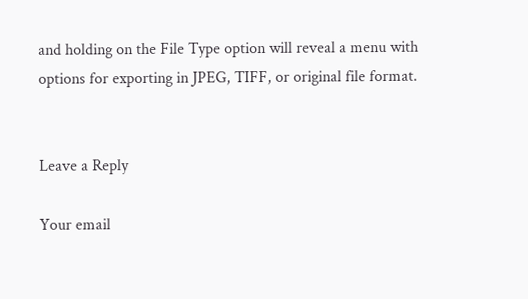and holding on the File Type option will reveal a menu with options for exporting in JPEG, TIFF, or original file format.


Leave a Reply

Your email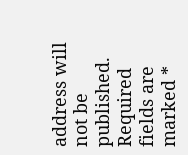address will not be published. Required fields are marked *